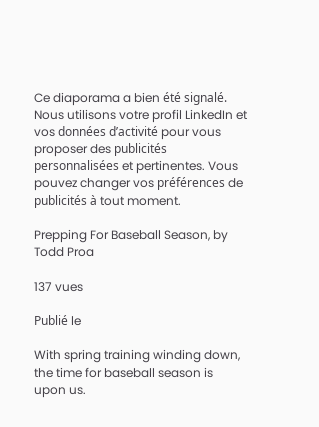Ce diaporama a bien été signalé.
Nous utilisons votre profil LinkedIn et vos données d’activité pour vous proposer des publicités personnalisées et pertinentes. Vous pouvez changer vos préférences de publicités à tout moment.

Prepping For Baseball Season, by Todd Proa

137 vues

Publié le

With spring training winding down, the time for baseball season is upon us.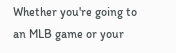Whether you're going to an MLB game or your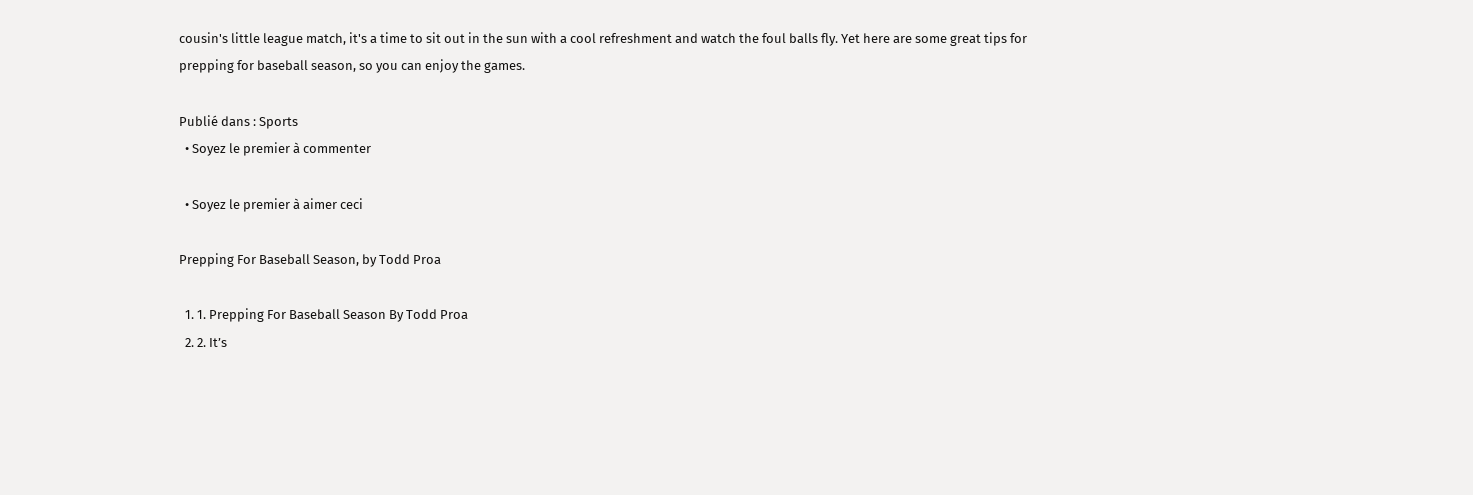cousin's little league match, it's a time to sit out in the sun with a cool refreshment and watch the foul balls fly. Yet here are some great tips for prepping for baseball season, so you can enjoy the games.

Publié dans : Sports
  • Soyez le premier à commenter

  • Soyez le premier à aimer ceci

Prepping For Baseball Season, by Todd Proa

  1. 1. Prepping For Baseball Season By Todd Proa
  2. 2. It’s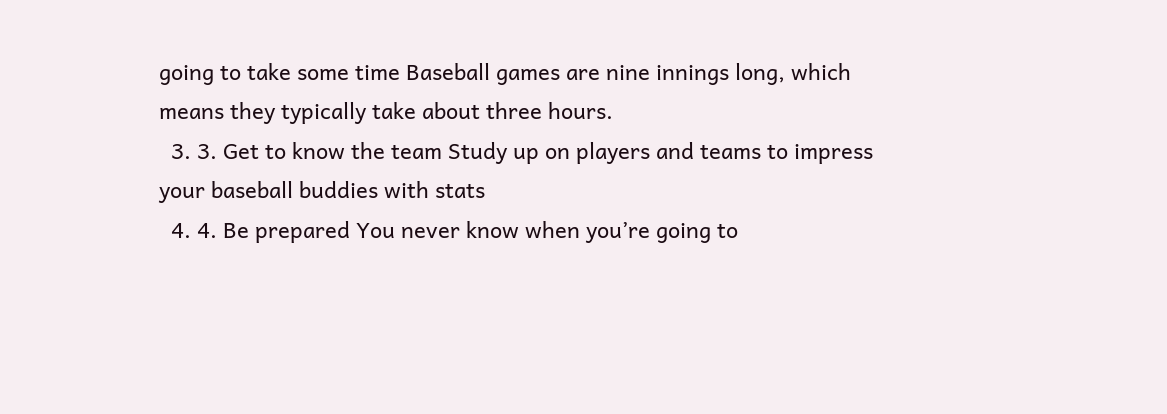going to take some time Baseball games are nine innings long, which means they typically take about three hours.
  3. 3. Get to know the team Study up on players and teams to impress your baseball buddies with stats
  4. 4. Be prepared You never know when you’re going to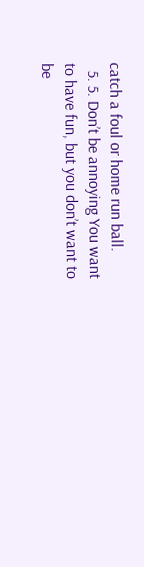catch a foul or home run ball.
  5. 5. Don’t be annoying You want to have fun, but you don’t want to be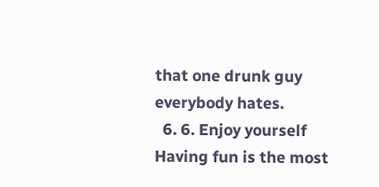that one drunk guy everybody hates.
  6. 6. Enjoy yourself Having fun is the most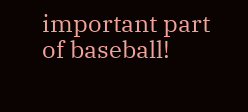important part of baseball!